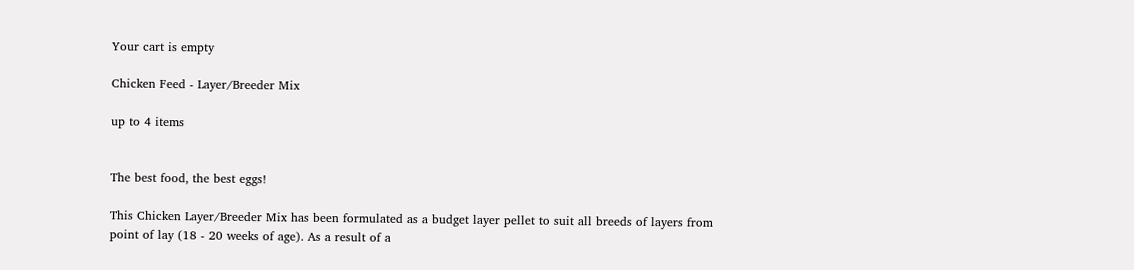Your cart is empty

Chicken Feed - Layer/Breeder Mix

up to 4 items


The best food, the best eggs!

This Chicken Layer/Breeder Mix has been formulated as a budget layer pellet to suit all breeds of layers from point of lay (18 - 20 weeks of age). As a result of a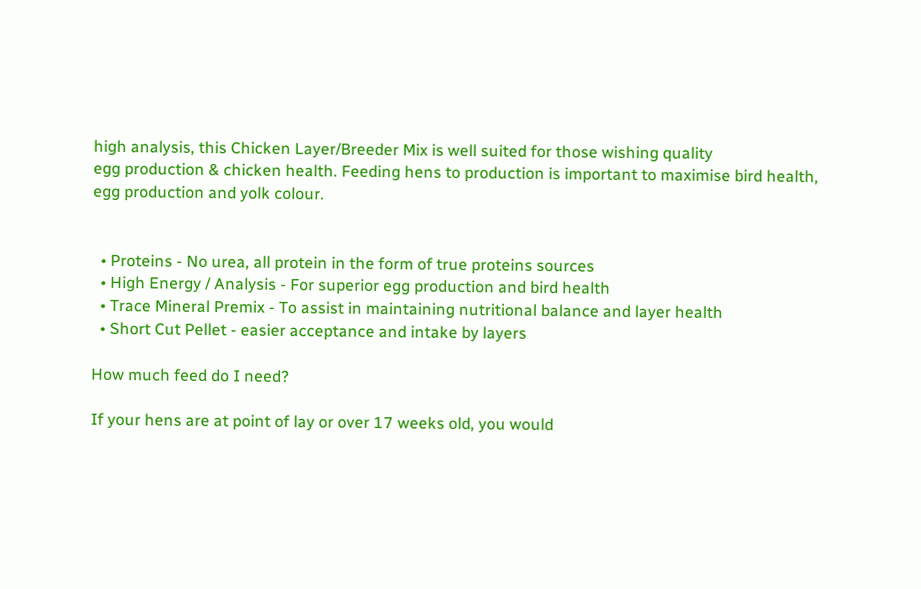high analysis, this Chicken Layer/Breeder Mix is well suited for those wishing quality
egg production & chicken health. Feeding hens to production is important to maximise bird health, egg production and yolk colour.


  • Proteins - No urea, all protein in the form of true proteins sources
  • High Energy / Analysis - For superior egg production and bird health
  • Trace Mineral Premix - To assist in maintaining nutritional balance and layer health
  • Short Cut Pellet - easier acceptance and intake by layers

How much feed do I need?

If your hens are at point of lay or over 17 weeks old, you would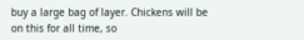buy a large bag of layer. Chickens will be on this for all time, so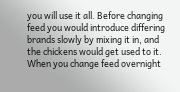you will use it all. Before changing feed you would introduce differing brands slowly by mixing it in, and the chickens would get used to it. When you change feed overnight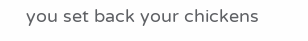you set back your chickens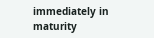immediately in maturity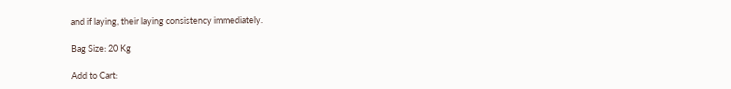and if laying, their laying consistency immediately.

Bag Size: 20 Kg

Add to Cart: